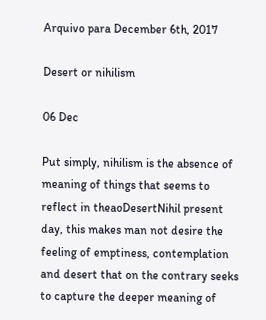Arquivo para December 6th, 2017

Desert or nihilism

06 Dec

Put simply, nihilism is the absence of meaning of things that seems to reflect in theaoDesertNihil present day, this makes man not desire the feeling of emptiness, contemplation and desert that on the contrary seeks to capture the deeper meaning of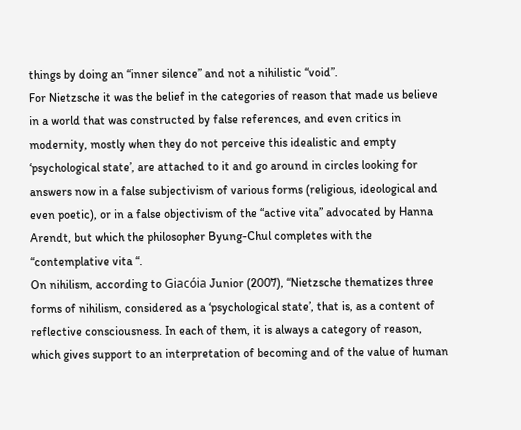things by doing an “inner silence” and not a nihilistic “void”.
For Nietzsche it was the belief in the categories of reason that made us believe in a world that was constructed by false references, and even critics in modernity, mostly when they do not perceive this idealistic and empty ‘psychological state’, are attached to it and go around in circles looking for answers now in a false subjectivism of various forms (religious, ideological and even poetic), or in a false objectivism of the “active vita” advocated by Hanna Arendt, but which the philosopher Byung-Chul completes with the “contemplative vita “.
On nihilism, according to Giacóia Junior (2007), “Nietzsche thematizes three forms of nihilism, considered as a ‘psychological state’, that is, as a content of reflective consciousness. In each of them, it is always a category of reason, which gives support to an interpretation of becoming and of the value of human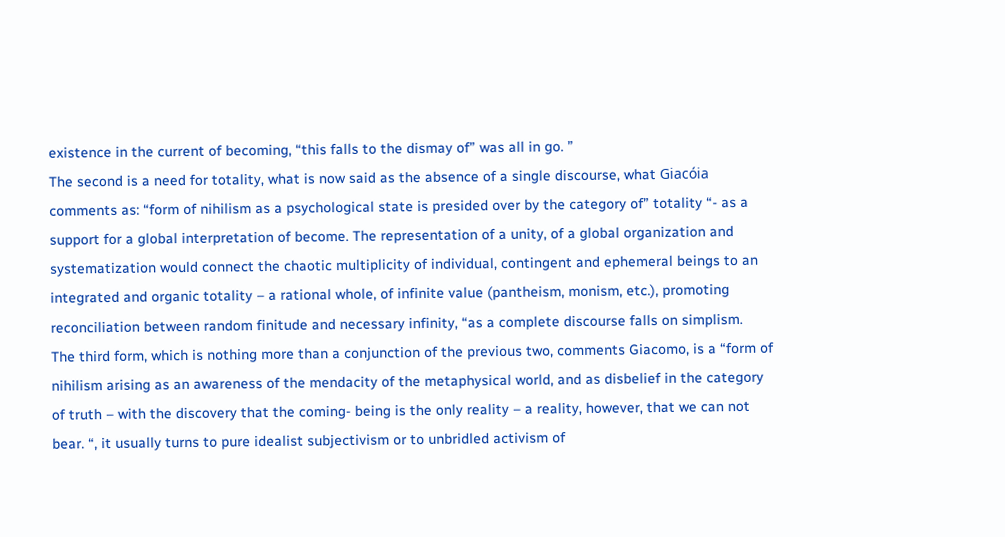existence in the current of becoming, “this falls to the dismay of” was all in go. ”
The second is a need for totality, what is now said as the absence of a single discourse, what Giacóia comments as: “form of nihilism as a psychological state is presided over by the category of” totality “- as a support for a global interpretation of become. The representation of a unity, of a global organization and systematization would connect the chaotic multiplicity of individual, contingent and ephemeral beings to an integrated and organic totality – a rational whole, of infinite value (pantheism, monism, etc.), promoting reconciliation between random finitude and necessary infinity, “as a complete discourse falls on simplism.
The third form, which is nothing more than a conjunction of the previous two, comments Giacomo, is a “form of nihilism arising as an awareness of the mendacity of the metaphysical world, and as disbelief in the category of truth – with the discovery that the coming- being is the only reality – a reality, however, that we can not bear. “, it usually turns to pure idealist subjectivism or to unbridled activism of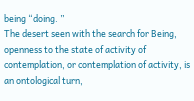being “doing. ”
The desert seen with the search for Being, openness to the state of activity of contemplation, or contemplation of activity, is an ontological turn,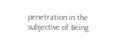penetration in the subjective of Being